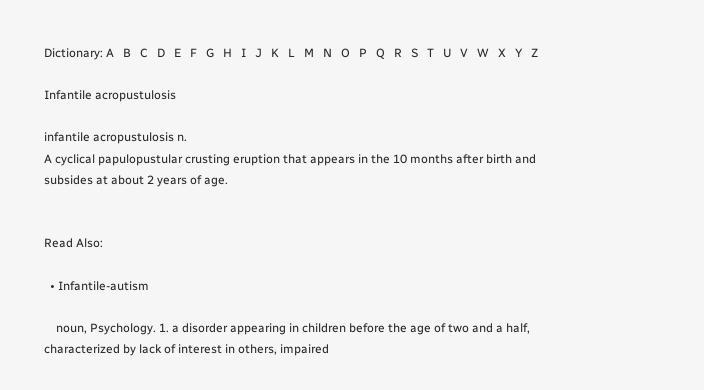Dictionary: A   B   C   D   E   F   G   H   I   J   K   L   M   N   O   P   Q   R   S   T   U   V   W   X   Y   Z

Infantile acropustulosis

infantile acropustulosis n.
A cyclical papulopustular crusting eruption that appears in the 10 months after birth and subsides at about 2 years of age.


Read Also:

  • Infantile-autism

    noun, Psychology. 1. a disorder appearing in children before the age of two and a half, characterized by lack of interest in others, impaired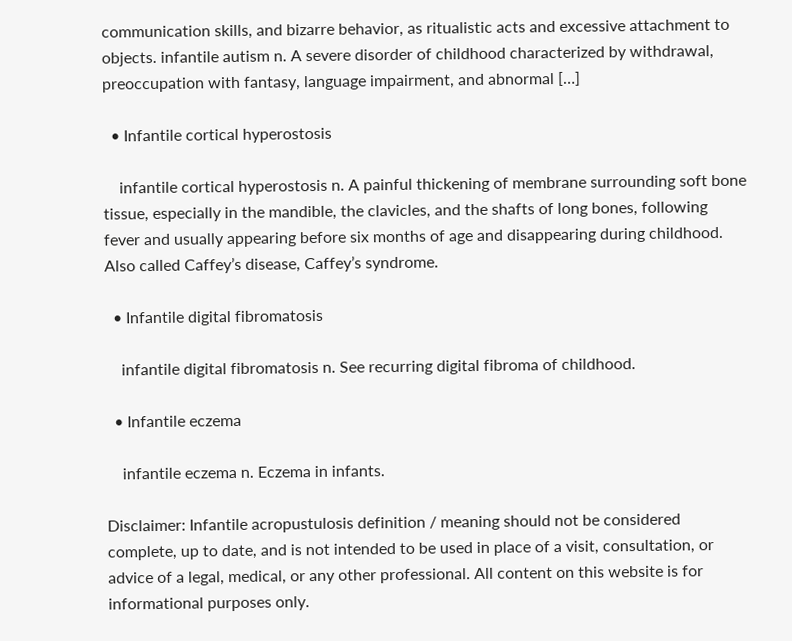communication skills, and bizarre behavior, as ritualistic acts and excessive attachment to objects. infantile autism n. A severe disorder of childhood characterized by withdrawal, preoccupation with fantasy, language impairment, and abnormal […]

  • Infantile cortical hyperostosis

    infantile cortical hyperostosis n. A painful thickening of membrane surrounding soft bone tissue, especially in the mandible, the clavicles, and the shafts of long bones, following fever and usually appearing before six months of age and disappearing during childhood. Also called Caffey’s disease, Caffey’s syndrome.

  • Infantile digital fibromatosis

    infantile digital fibromatosis n. See recurring digital fibroma of childhood.

  • Infantile eczema

    infantile eczema n. Eczema in infants.

Disclaimer: Infantile acropustulosis definition / meaning should not be considered complete, up to date, and is not intended to be used in place of a visit, consultation, or advice of a legal, medical, or any other professional. All content on this website is for informational purposes only.